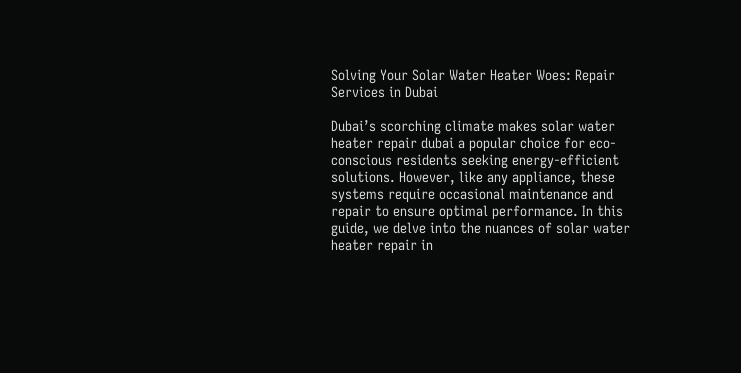Solving Your Solar Water Heater Woes: Repair Services in Dubai

Dubai’s scorching climate makes solar water heater repair dubai a popular choice for eco-conscious residents seeking energy-efficient solutions. However, like any appliance, these systems require occasional maintenance and repair to ensure optimal performance. In this guide, we delve into the nuances of solar water heater repair in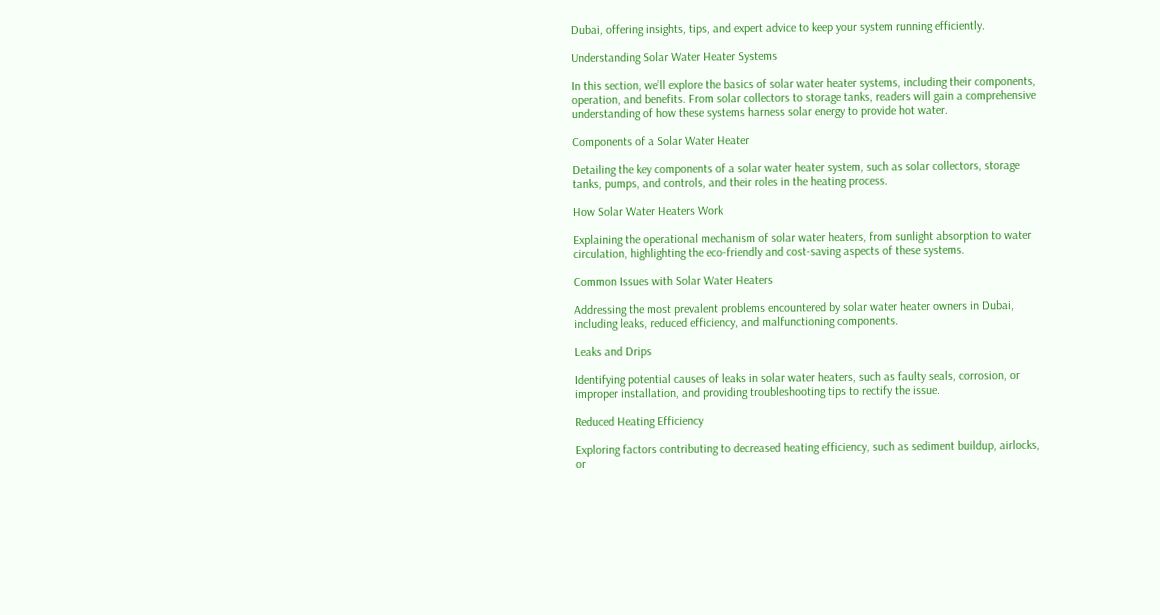Dubai, offering insights, tips, and expert advice to keep your system running efficiently.

Understanding Solar Water Heater Systems

In this section, we’ll explore the basics of solar water heater systems, including their components, operation, and benefits. From solar collectors to storage tanks, readers will gain a comprehensive understanding of how these systems harness solar energy to provide hot water.

Components of a Solar Water Heater

Detailing the key components of a solar water heater system, such as solar collectors, storage tanks, pumps, and controls, and their roles in the heating process.

How Solar Water Heaters Work

Explaining the operational mechanism of solar water heaters, from sunlight absorption to water circulation, highlighting the eco-friendly and cost-saving aspects of these systems.

Common Issues with Solar Water Heaters

Addressing the most prevalent problems encountered by solar water heater owners in Dubai, including leaks, reduced efficiency, and malfunctioning components.

Leaks and Drips

Identifying potential causes of leaks in solar water heaters, such as faulty seals, corrosion, or improper installation, and providing troubleshooting tips to rectify the issue.

Reduced Heating Efficiency

Exploring factors contributing to decreased heating efficiency, such as sediment buildup, airlocks, or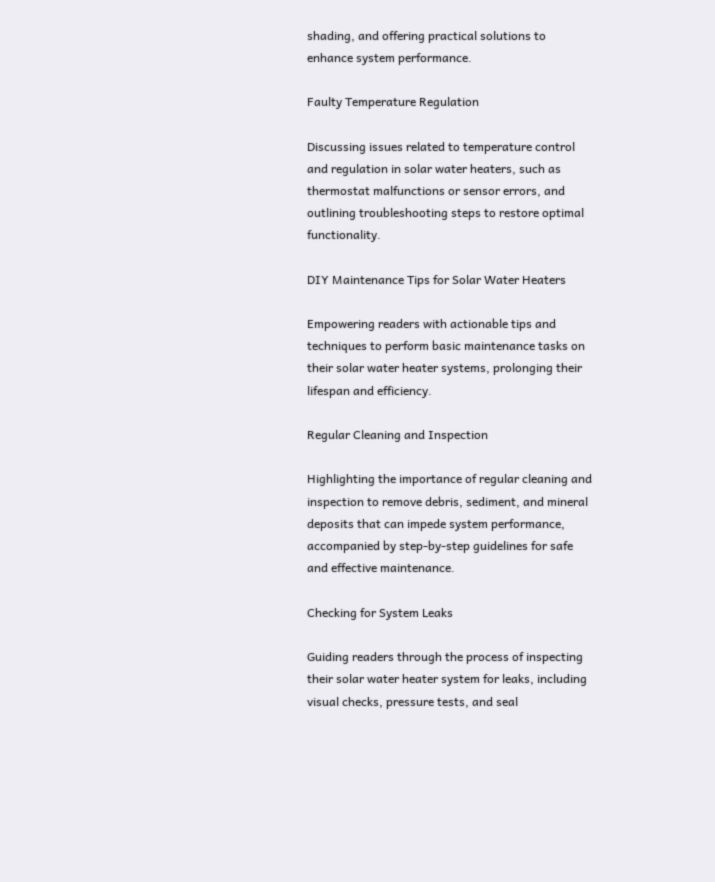shading, and offering practical solutions to enhance system performance.

Faulty Temperature Regulation

Discussing issues related to temperature control and regulation in solar water heaters, such as thermostat malfunctions or sensor errors, and outlining troubleshooting steps to restore optimal functionality.

DIY Maintenance Tips for Solar Water Heaters

Empowering readers with actionable tips and techniques to perform basic maintenance tasks on their solar water heater systems, prolonging their lifespan and efficiency.

Regular Cleaning and Inspection

Highlighting the importance of regular cleaning and inspection to remove debris, sediment, and mineral deposits that can impede system performance, accompanied by step-by-step guidelines for safe and effective maintenance.

Checking for System Leaks

Guiding readers through the process of inspecting their solar water heater system for leaks, including visual checks, pressure tests, and seal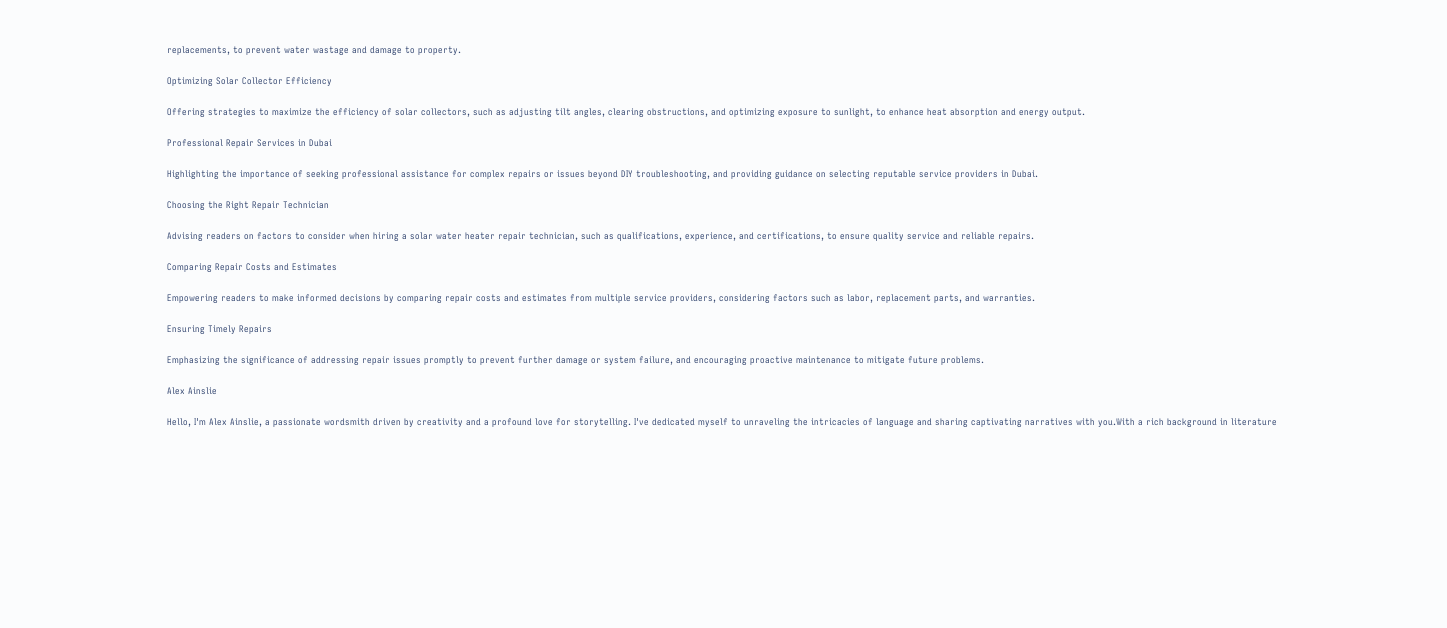replacements, to prevent water wastage and damage to property.

Optimizing Solar Collector Efficiency

Offering strategies to maximize the efficiency of solar collectors, such as adjusting tilt angles, clearing obstructions, and optimizing exposure to sunlight, to enhance heat absorption and energy output.

Professional Repair Services in Dubai

Highlighting the importance of seeking professional assistance for complex repairs or issues beyond DIY troubleshooting, and providing guidance on selecting reputable service providers in Dubai.

Choosing the Right Repair Technician

Advising readers on factors to consider when hiring a solar water heater repair technician, such as qualifications, experience, and certifications, to ensure quality service and reliable repairs.

Comparing Repair Costs and Estimates

Empowering readers to make informed decisions by comparing repair costs and estimates from multiple service providers, considering factors such as labor, replacement parts, and warranties.

Ensuring Timely Repairs

Emphasizing the significance of addressing repair issues promptly to prevent further damage or system failure, and encouraging proactive maintenance to mitigate future problems.

Alex Ainslie

Hello, I'm Alex Ainslie, a passionate wordsmith driven by creativity and a profound love for storytelling. I've dedicated myself to unraveling the intricacies of language and sharing captivating narratives with you.With a rich background in literature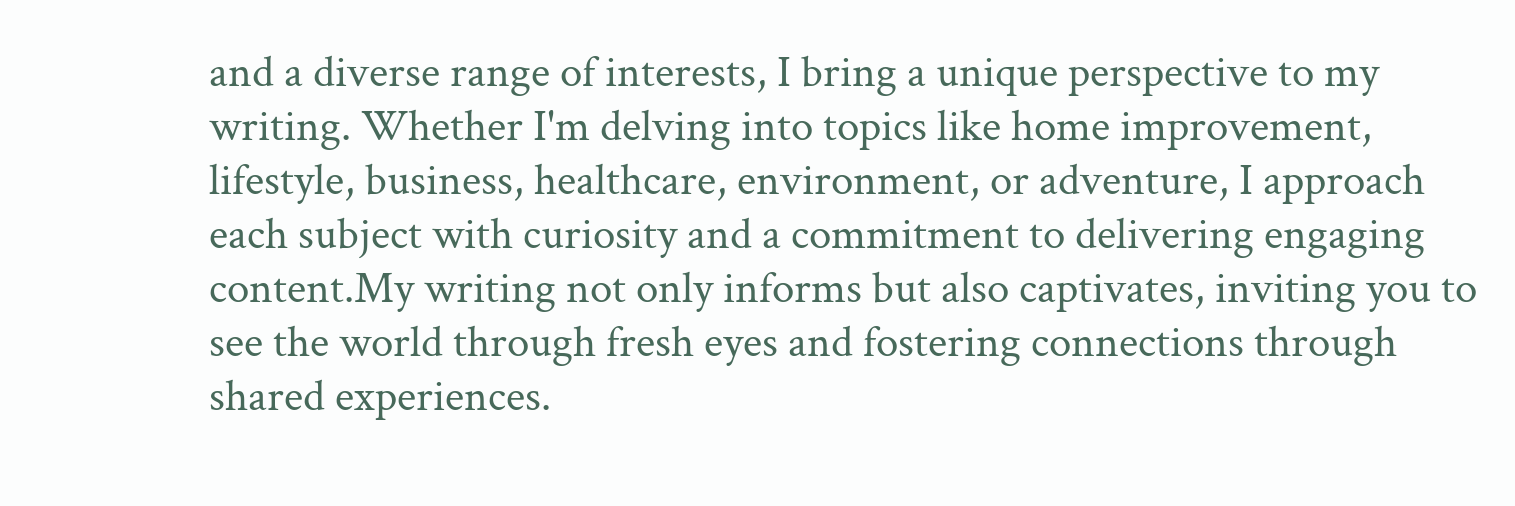and a diverse range of interests, I bring a unique perspective to my writing. Whether I'm delving into topics like home improvement, lifestyle, business, healthcare, environment, or adventure, I approach each subject with curiosity and a commitment to delivering engaging content.My writing not only informs but also captivates, inviting you to see the world through fresh eyes and fostering connections through shared experiences.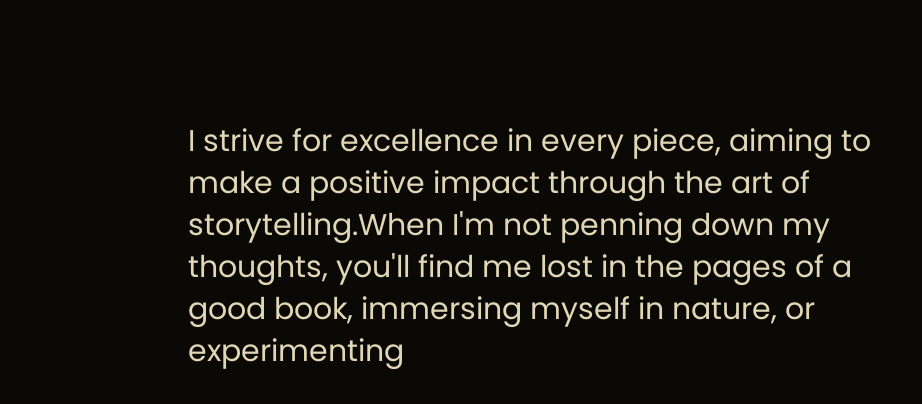I strive for excellence in every piece, aiming to make a positive impact through the art of storytelling.When I'm not penning down my thoughts, you'll find me lost in the pages of a good book, immersing myself in nature, or experimenting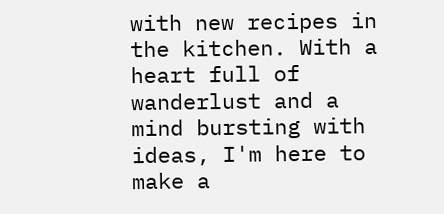with new recipes in the kitchen. With a heart full of wanderlust and a mind bursting with ideas, I'm here to make a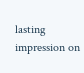lasting impression on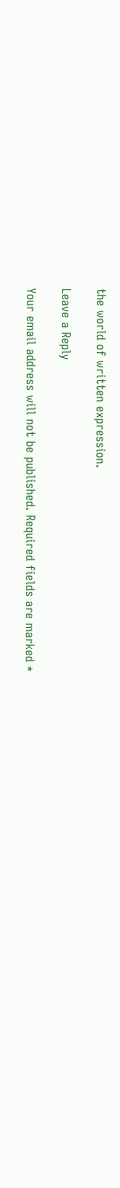the world of written expression.

Leave a Reply

Your email address will not be published. Required fields are marked *